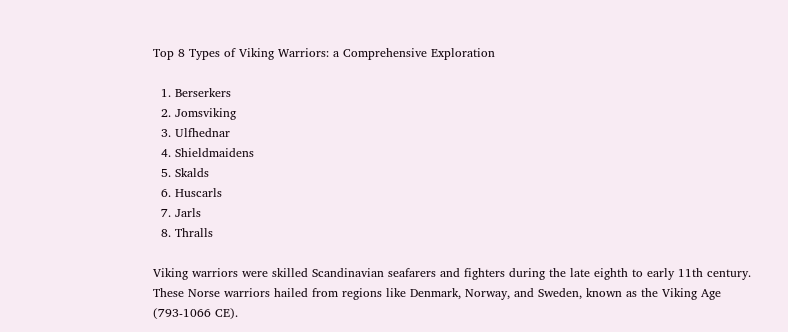Top 8 Types of Viking Warriors: a Comprehensive Exploration

  1. Berserkers
  2. Jomsviking
  3. Ulfhednar
  4. Shieldmaidens
  5. Skalds
  6. Huscarls
  7. Jarls
  8. Thralls

Viking warriors were skilled Scandinavian seafarers and fighters during the late eighth to early 11th century. These Norse warriors hailed from regions like Denmark, Norway, and Sweden, known as the Viking Age (793-1066 CE).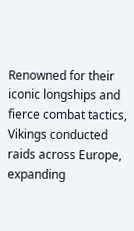Renowned for their iconic longships and fierce combat tactics, Vikings conducted raids across Europe, expanding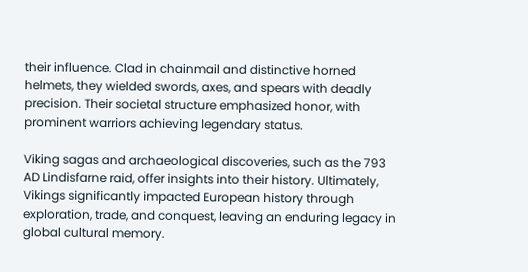their influence. Clad in chainmail and distinctive horned helmets, they wielded swords, axes, and spears with deadly precision. Their societal structure emphasized honor, with prominent warriors achieving legendary status.

Viking sagas and archaeological discoveries, such as the 793 AD Lindisfarne raid, offer insights into their history. Ultimately, Vikings significantly impacted European history through exploration, trade, and conquest, leaving an enduring legacy in global cultural memory.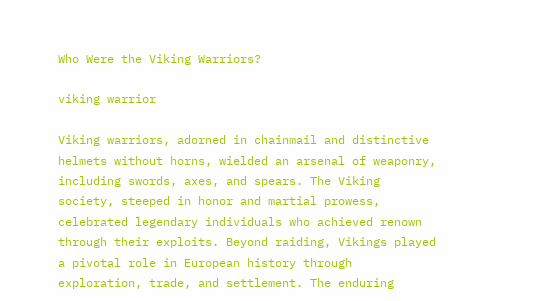Who Were the Viking Warriors?

viking warrior

Viking warriors, adorned in chainmail and distinctive helmets without horns, wielded an arsenal of weaponry, including swords, axes, and spears. The Viking society, steeped in honor and martial prowess, celebrated legendary individuals who achieved renown through their exploits. Beyond raiding, Vikings played a pivotal role in European history through exploration, trade, and settlement. The enduring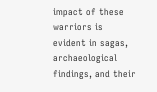impact of these warriors is evident in sagas, archaeological findings, and their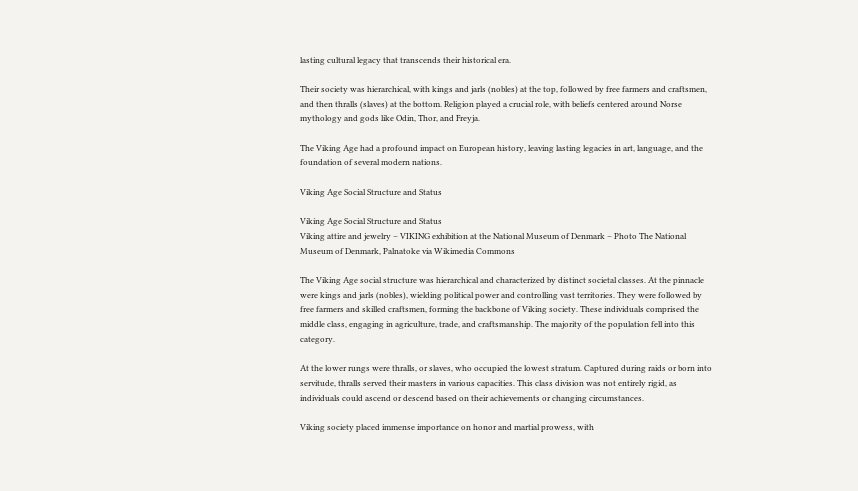lasting cultural legacy that transcends their historical era.

Their society was hierarchical, with kings and jarls (nobles) at the top, followed by free farmers and craftsmen, and then thralls (slaves) at the bottom. Religion played a crucial role, with beliefs centered around Norse mythology and gods like Odin, Thor, and Freyja.

The Viking Age had a profound impact on European history, leaving lasting legacies in art, language, and the foundation of several modern nations.

Viking Age Social Structure and Status

Viking Age Social Structure and Status
Viking attire and jewelry – VIKING exhibition at the National Museum of Denmark – Photo The National Museum of Denmark, Palnatoke via Wikimedia Commons

The Viking Age social structure was hierarchical and characterized by distinct societal classes. At the pinnacle were kings and jarls (nobles), wielding political power and controlling vast territories. They were followed by free farmers and skilled craftsmen, forming the backbone of Viking society. These individuals comprised the middle class, engaging in agriculture, trade, and craftsmanship. The majority of the population fell into this category.

At the lower rungs were thralls, or slaves, who occupied the lowest stratum. Captured during raids or born into servitude, thralls served their masters in various capacities. This class division was not entirely rigid, as individuals could ascend or descend based on their achievements or changing circumstances.

Viking society placed immense importance on honor and martial prowess, with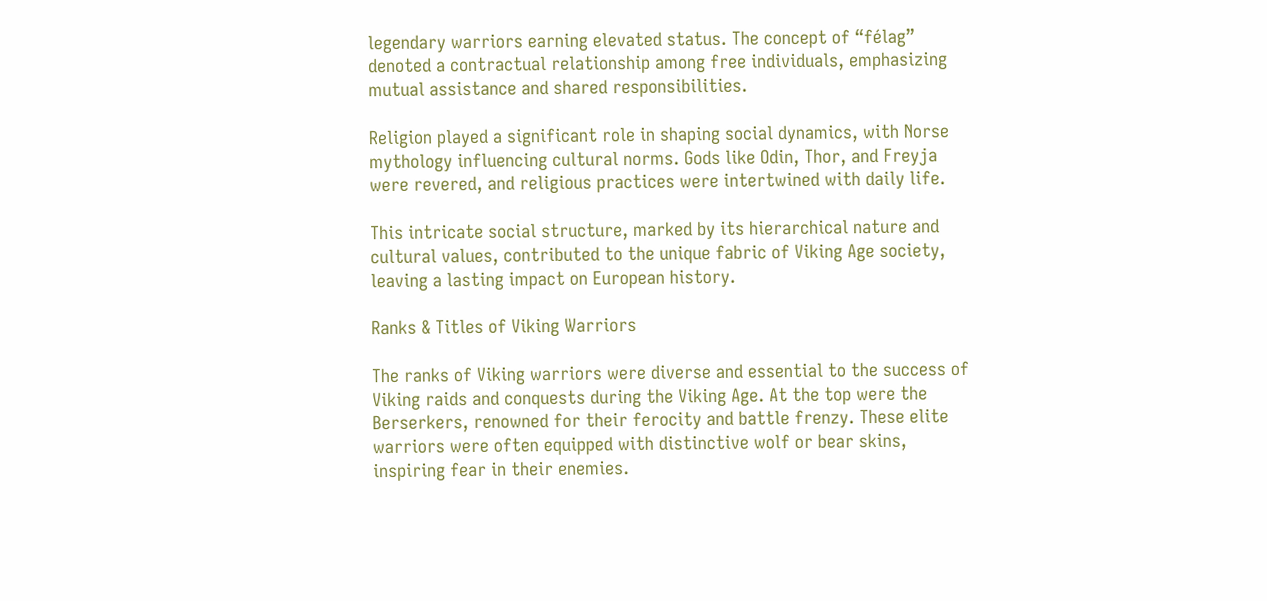legendary warriors earning elevated status. The concept of “félag” denoted a contractual relationship among free individuals, emphasizing mutual assistance and shared responsibilities.

Religion played a significant role in shaping social dynamics, with Norse mythology influencing cultural norms. Gods like Odin, Thor, and Freyja were revered, and religious practices were intertwined with daily life.

This intricate social structure, marked by its hierarchical nature and cultural values, contributed to the unique fabric of Viking Age society, leaving a lasting impact on European history.

Ranks & Titles of Viking Warriors

The ranks of Viking warriors were diverse and essential to the success of Viking raids and conquests during the Viking Age. At the top were the Berserkers, renowned for their ferocity and battle frenzy. These elite warriors were often equipped with distinctive wolf or bear skins, inspiring fear in their enemies.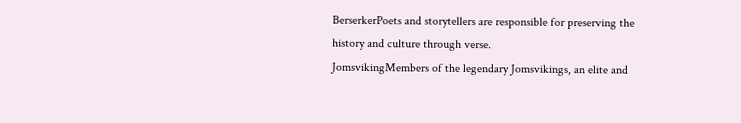BerserkerPoets and storytellers are responsible for preserving the history and culture through verse.
JomsvikingMembers of the legendary Jomsvikings, an elite and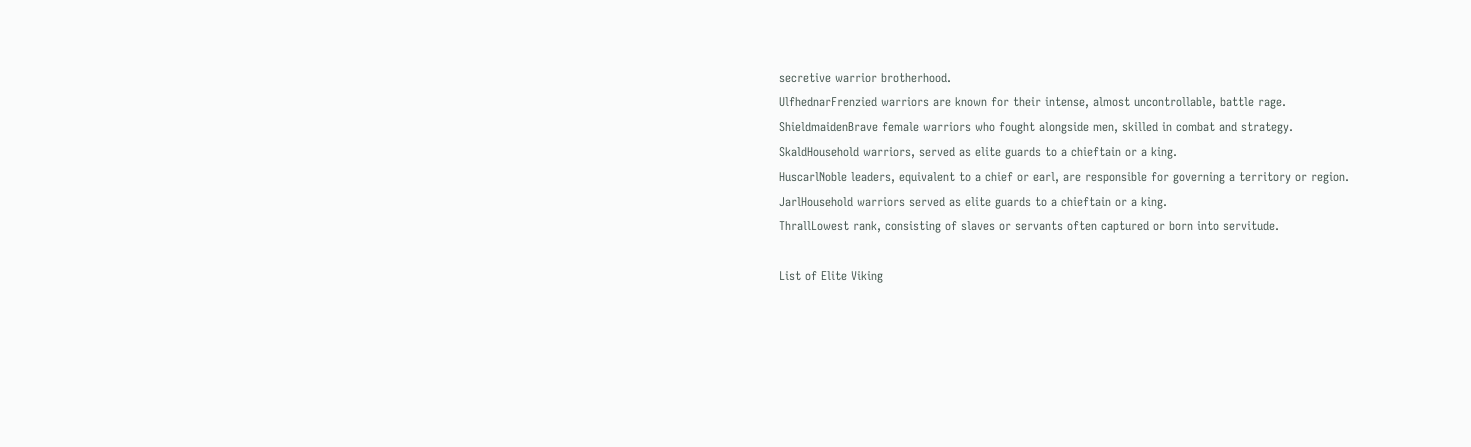secretive warrior brotherhood.
UlfhednarFrenzied warriors are known for their intense, almost uncontrollable, battle rage.
ShieldmaidenBrave female warriors who fought alongside men, skilled in combat and strategy.
SkaldHousehold warriors, served as elite guards to a chieftain or a king.
HuscarlNoble leaders, equivalent to a chief or earl, are responsible for governing a territory or region.
JarlHousehold warriors served as elite guards to a chieftain or a king.
ThrallLowest rank, consisting of slaves or servants often captured or born into servitude.

List of Elite Viking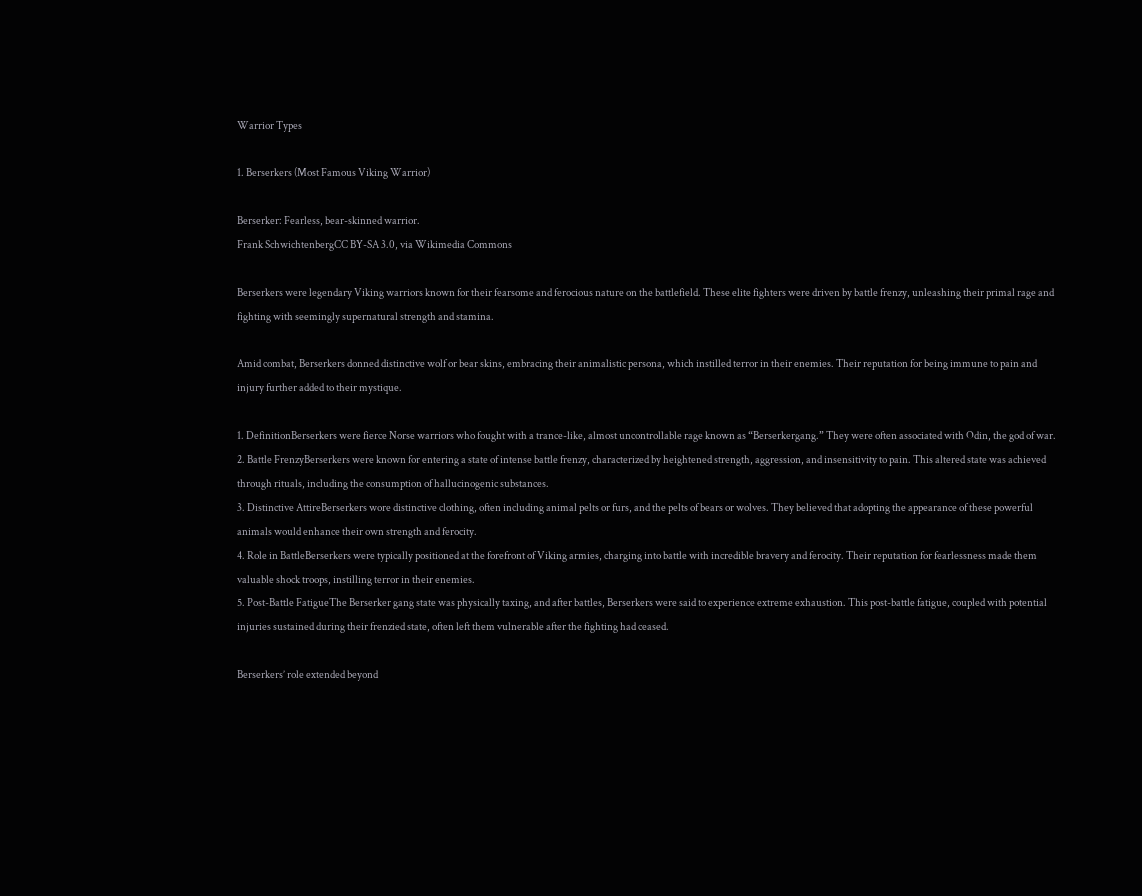Warrior Types

1. Berserkers (Most Famous Viking Warrior)

Berserker: Fearless, bear-skinned warrior.
Frank SchwichtenbergCC BY-SA 3.0, via Wikimedia Commons

Berserkers were legendary Viking warriors known for their fearsome and ferocious nature on the battlefield. These elite fighters were driven by battle frenzy, unleashing their primal rage and fighting with seemingly supernatural strength and stamina.

Amid combat, Berserkers donned distinctive wolf or bear skins, embracing their animalistic persona, which instilled terror in their enemies. Their reputation for being immune to pain and injury further added to their mystique.

1. DefinitionBerserkers were fierce Norse warriors who fought with a trance-like, almost uncontrollable rage known as “Berserkergang.” They were often associated with Odin, the god of war.
2. Battle FrenzyBerserkers were known for entering a state of intense battle frenzy, characterized by heightened strength, aggression, and insensitivity to pain. This altered state was achieved through rituals, including the consumption of hallucinogenic substances.
3. Distinctive AttireBerserkers wore distinctive clothing, often including animal pelts or furs, and the pelts of bears or wolves. They believed that adopting the appearance of these powerful animals would enhance their own strength and ferocity.
4. Role in BattleBerserkers were typically positioned at the forefront of Viking armies, charging into battle with incredible bravery and ferocity. Their reputation for fearlessness made them valuable shock troops, instilling terror in their enemies.
5. Post-Battle FatigueThe Berserker gang state was physically taxing, and after battles, Berserkers were said to experience extreme exhaustion. This post-battle fatigue, coupled with potential injuries sustained during their frenzied state, often left them vulnerable after the fighting had ceased.

Berserkers’ role extended beyond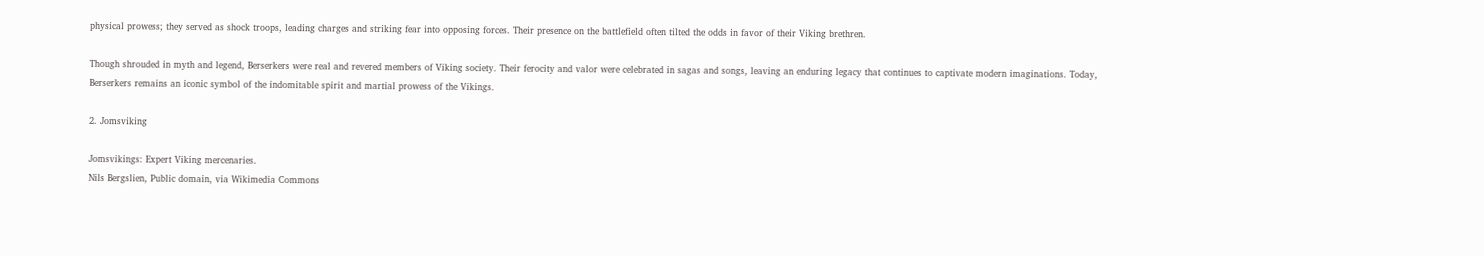physical prowess; they served as shock troops, leading charges and striking fear into opposing forces. Their presence on the battlefield often tilted the odds in favor of their Viking brethren.

Though shrouded in myth and legend, Berserkers were real and revered members of Viking society. Their ferocity and valor were celebrated in sagas and songs, leaving an enduring legacy that continues to captivate modern imaginations. Today, Berserkers remains an iconic symbol of the indomitable spirit and martial prowess of the Vikings.

2. Jomsviking

Jomsvikings: Expert Viking mercenaries.
Nils Bergslien, Public domain, via Wikimedia Commons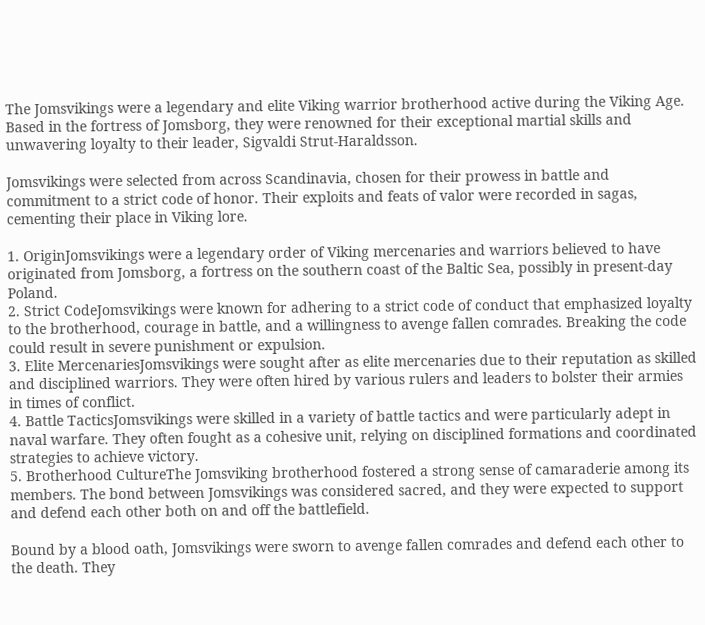The Jomsvikings were a legendary and elite Viking warrior brotherhood active during the Viking Age. Based in the fortress of Jomsborg, they were renowned for their exceptional martial skills and unwavering loyalty to their leader, Sigvaldi Strut-Haraldsson.

Jomsvikings were selected from across Scandinavia, chosen for their prowess in battle and commitment to a strict code of honor. Their exploits and feats of valor were recorded in sagas, cementing their place in Viking lore.

1. OriginJomsvikings were a legendary order of Viking mercenaries and warriors believed to have originated from Jomsborg, a fortress on the southern coast of the Baltic Sea, possibly in present-day Poland.
2. Strict CodeJomsvikings were known for adhering to a strict code of conduct that emphasized loyalty to the brotherhood, courage in battle, and a willingness to avenge fallen comrades. Breaking the code could result in severe punishment or expulsion.
3. Elite MercenariesJomsvikings were sought after as elite mercenaries due to their reputation as skilled and disciplined warriors. They were often hired by various rulers and leaders to bolster their armies in times of conflict.
4. Battle TacticsJomsvikings were skilled in a variety of battle tactics and were particularly adept in naval warfare. They often fought as a cohesive unit, relying on disciplined formations and coordinated strategies to achieve victory.
5. Brotherhood CultureThe Jomsviking brotherhood fostered a strong sense of camaraderie among its members. The bond between Jomsvikings was considered sacred, and they were expected to support and defend each other both on and off the battlefield.

Bound by a blood oath, Jomsvikings were sworn to avenge fallen comrades and defend each other to the death. They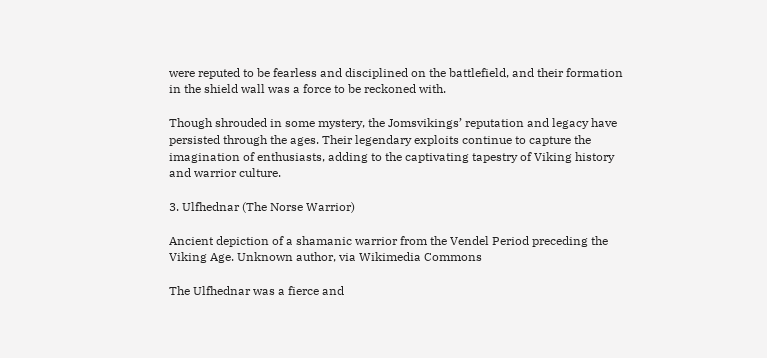were reputed to be fearless and disciplined on the battlefield, and their formation in the shield wall was a force to be reckoned with.

Though shrouded in some mystery, the Jomsvikings’ reputation and legacy have persisted through the ages. Their legendary exploits continue to capture the imagination of enthusiasts, adding to the captivating tapestry of Viking history and warrior culture.

3. Ulfhednar (The Norse Warrior)

Ancient depiction of a shamanic warrior from the Vendel Period preceding the Viking Age. Unknown author, via Wikimedia Commons

The Ulfhednar was a fierce and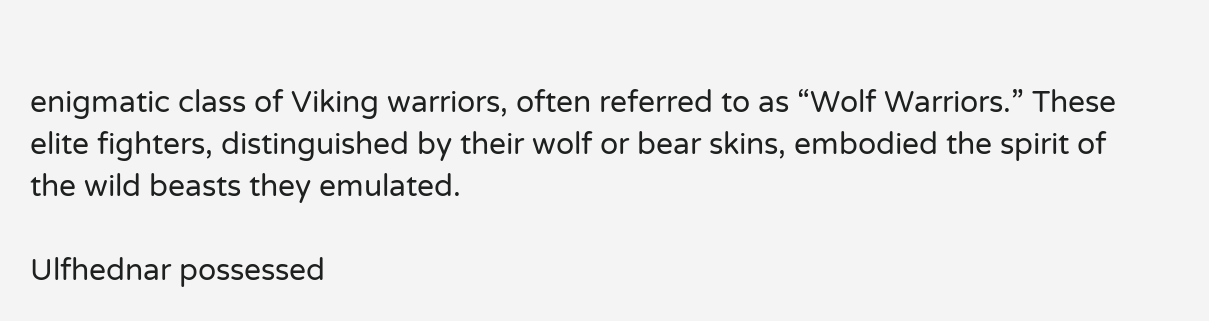enigmatic class of Viking warriors, often referred to as “Wolf Warriors.” These elite fighters, distinguished by their wolf or bear skins, embodied the spirit of the wild beasts they emulated.

Ulfhednar possessed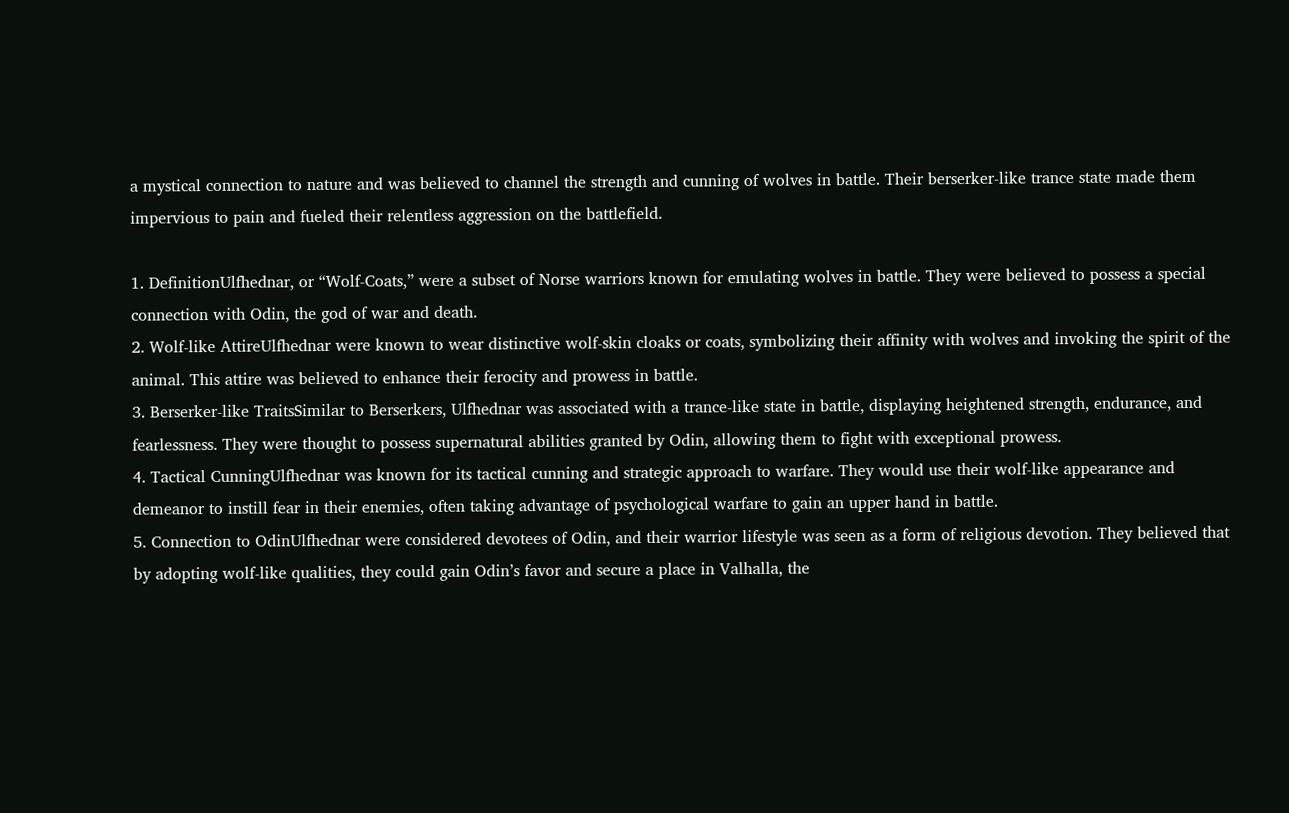a mystical connection to nature and was believed to channel the strength and cunning of wolves in battle. Their berserker-like trance state made them impervious to pain and fueled their relentless aggression on the battlefield.

1. DefinitionUlfhednar, or “Wolf-Coats,” were a subset of Norse warriors known for emulating wolves in battle. They were believed to possess a special connection with Odin, the god of war and death.
2. Wolf-like AttireUlfhednar were known to wear distinctive wolf-skin cloaks or coats, symbolizing their affinity with wolves and invoking the spirit of the animal. This attire was believed to enhance their ferocity and prowess in battle.
3. Berserker-like TraitsSimilar to Berserkers, Ulfhednar was associated with a trance-like state in battle, displaying heightened strength, endurance, and fearlessness. They were thought to possess supernatural abilities granted by Odin, allowing them to fight with exceptional prowess.
4. Tactical CunningUlfhednar was known for its tactical cunning and strategic approach to warfare. They would use their wolf-like appearance and demeanor to instill fear in their enemies, often taking advantage of psychological warfare to gain an upper hand in battle.
5. Connection to OdinUlfhednar were considered devotees of Odin, and their warrior lifestyle was seen as a form of religious devotion. They believed that by adopting wolf-like qualities, they could gain Odin’s favor and secure a place in Valhalla, the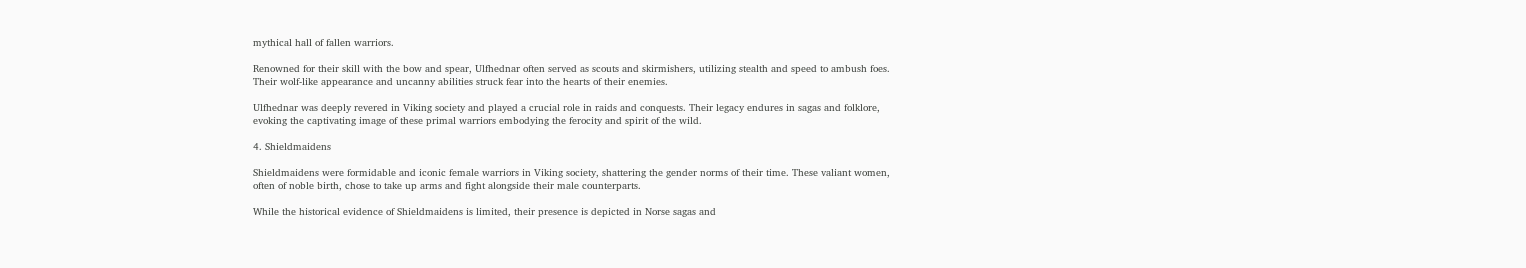mythical hall of fallen warriors.

Renowned for their skill with the bow and spear, Ulfhednar often served as scouts and skirmishers, utilizing stealth and speed to ambush foes. Their wolf-like appearance and uncanny abilities struck fear into the hearts of their enemies.

Ulfhednar was deeply revered in Viking society and played a crucial role in raids and conquests. Their legacy endures in sagas and folklore, evoking the captivating image of these primal warriors embodying the ferocity and spirit of the wild.

4. Shieldmaidens

Shieldmaidens were formidable and iconic female warriors in Viking society, shattering the gender norms of their time. These valiant women, often of noble birth, chose to take up arms and fight alongside their male counterparts.

While the historical evidence of Shieldmaidens is limited, their presence is depicted in Norse sagas and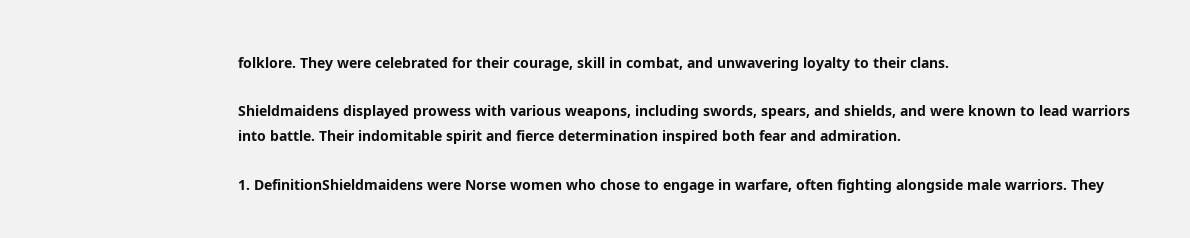folklore. They were celebrated for their courage, skill in combat, and unwavering loyalty to their clans.

Shieldmaidens displayed prowess with various weapons, including swords, spears, and shields, and were known to lead warriors into battle. Their indomitable spirit and fierce determination inspired both fear and admiration.

1. DefinitionShieldmaidens were Norse women who chose to engage in warfare, often fighting alongside male warriors. They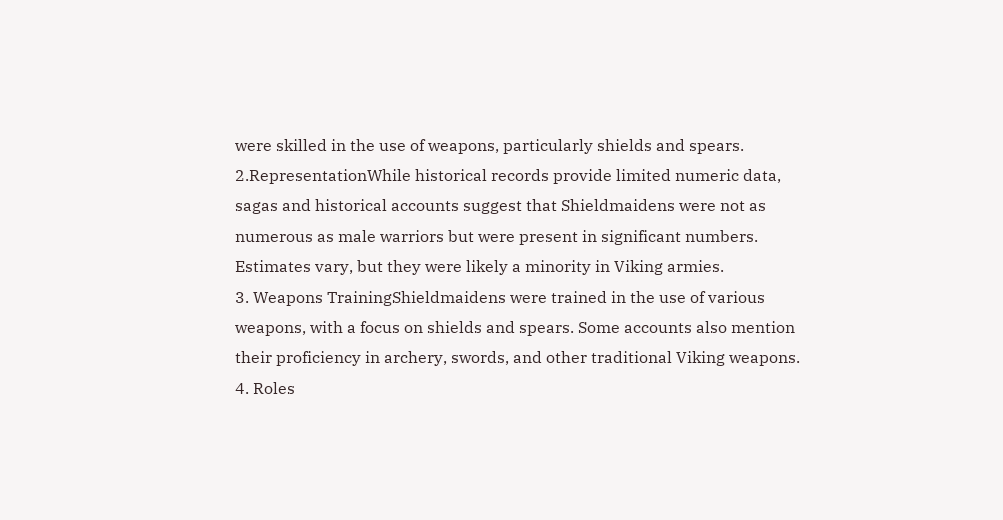were skilled in the use of weapons, particularly shields and spears.
2.RepresentationWhile historical records provide limited numeric data, sagas and historical accounts suggest that Shieldmaidens were not as numerous as male warriors but were present in significant numbers. Estimates vary, but they were likely a minority in Viking armies.
3. Weapons TrainingShieldmaidens were trained in the use of various weapons, with a focus on shields and spears. Some accounts also mention their proficiency in archery, swords, and other traditional Viking weapons.
4. Roles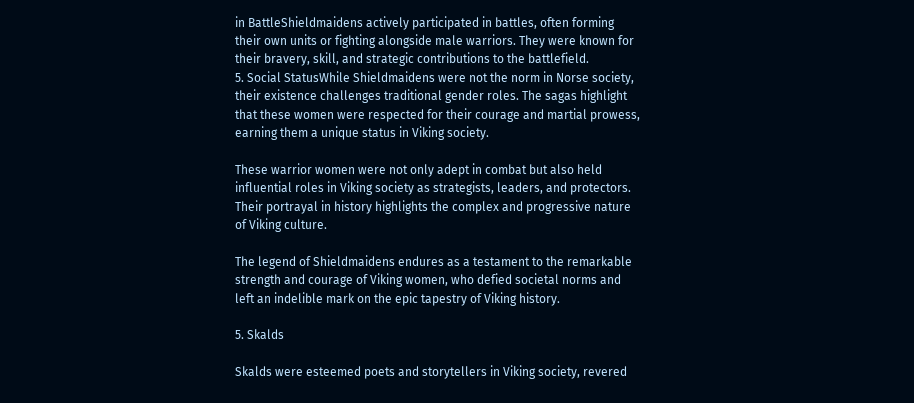in BattleShieldmaidens actively participated in battles, often forming their own units or fighting alongside male warriors. They were known for their bravery, skill, and strategic contributions to the battlefield.
5. Social StatusWhile Shieldmaidens were not the norm in Norse society, their existence challenges traditional gender roles. The sagas highlight that these women were respected for their courage and martial prowess, earning them a unique status in Viking society.

These warrior women were not only adept in combat but also held influential roles in Viking society as strategists, leaders, and protectors. Their portrayal in history highlights the complex and progressive nature of Viking culture.

The legend of Shieldmaidens endures as a testament to the remarkable strength and courage of Viking women, who defied societal norms and left an indelible mark on the epic tapestry of Viking history.

5. Skalds

Skalds were esteemed poets and storytellers in Viking society, revered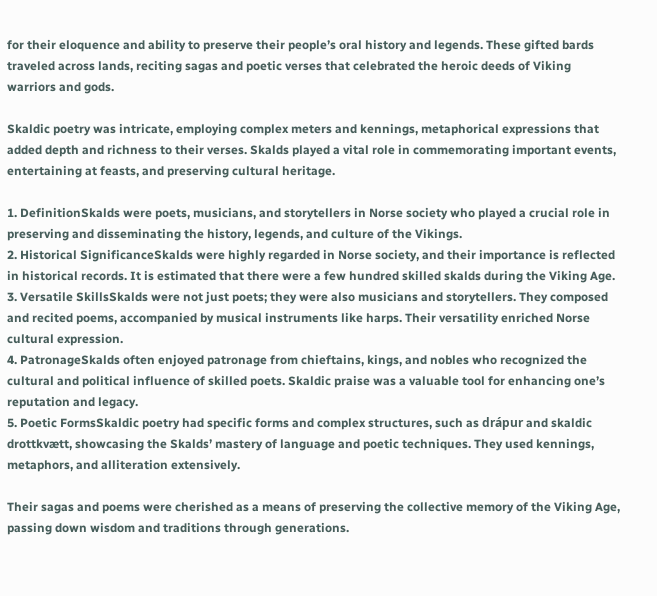for their eloquence and ability to preserve their people’s oral history and legends. These gifted bards traveled across lands, reciting sagas and poetic verses that celebrated the heroic deeds of Viking warriors and gods.

Skaldic poetry was intricate, employing complex meters and kennings, metaphorical expressions that added depth and richness to their verses. Skalds played a vital role in commemorating important events, entertaining at feasts, and preserving cultural heritage.

1. DefinitionSkalds were poets, musicians, and storytellers in Norse society who played a crucial role in preserving and disseminating the history, legends, and culture of the Vikings.
2. Historical SignificanceSkalds were highly regarded in Norse society, and their importance is reflected in historical records. It is estimated that there were a few hundred skilled skalds during the Viking Age.
3. Versatile SkillsSkalds were not just poets; they were also musicians and storytellers. They composed and recited poems, accompanied by musical instruments like harps. Their versatility enriched Norse cultural expression.
4. PatronageSkalds often enjoyed patronage from chieftains, kings, and nobles who recognized the cultural and political influence of skilled poets. Skaldic praise was a valuable tool for enhancing one’s reputation and legacy.
5. Poetic FormsSkaldic poetry had specific forms and complex structures, such as drápur and skaldic drottkvætt, showcasing the Skalds’ mastery of language and poetic techniques. They used kennings, metaphors, and alliteration extensively.

Their sagas and poems were cherished as a means of preserving the collective memory of the Viking Age, passing down wisdom and traditions through generations.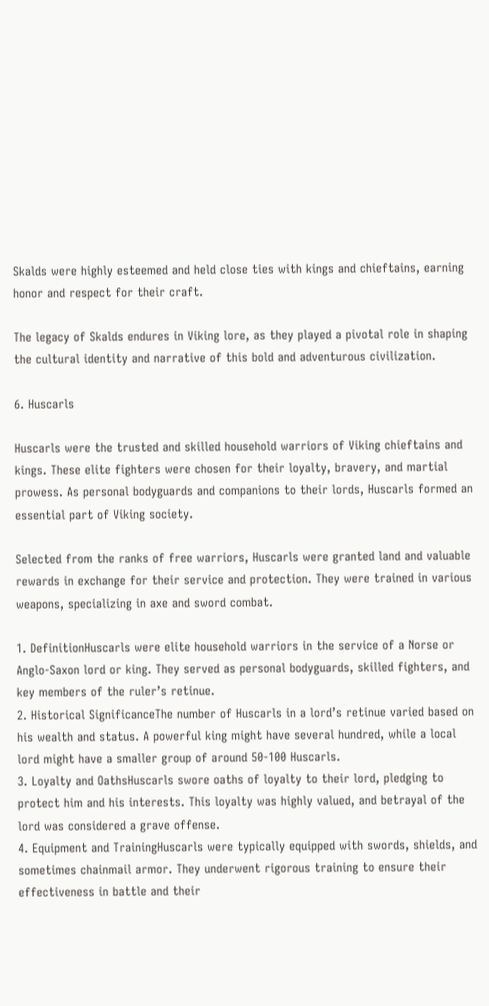Skalds were highly esteemed and held close ties with kings and chieftains, earning honor and respect for their craft.

The legacy of Skalds endures in Viking lore, as they played a pivotal role in shaping the cultural identity and narrative of this bold and adventurous civilization.

6. Huscarls

Huscarls were the trusted and skilled household warriors of Viking chieftains and kings. These elite fighters were chosen for their loyalty, bravery, and martial prowess. As personal bodyguards and companions to their lords, Huscarls formed an essential part of Viking society.

Selected from the ranks of free warriors, Huscarls were granted land and valuable rewards in exchange for their service and protection. They were trained in various weapons, specializing in axe and sword combat.

1. DefinitionHuscarls were elite household warriors in the service of a Norse or Anglo-Saxon lord or king. They served as personal bodyguards, skilled fighters, and key members of the ruler’s retinue.
2. Historical SignificanceThe number of Huscarls in a lord’s retinue varied based on his wealth and status. A powerful king might have several hundred, while a local lord might have a smaller group of around 50-100 Huscarls.
3. Loyalty and OathsHuscarls swore oaths of loyalty to their lord, pledging to protect him and his interests. This loyalty was highly valued, and betrayal of the lord was considered a grave offense.
4. Equipment and TrainingHuscarls were typically equipped with swords, shields, and sometimes chainmail armor. They underwent rigorous training to ensure their effectiveness in battle and their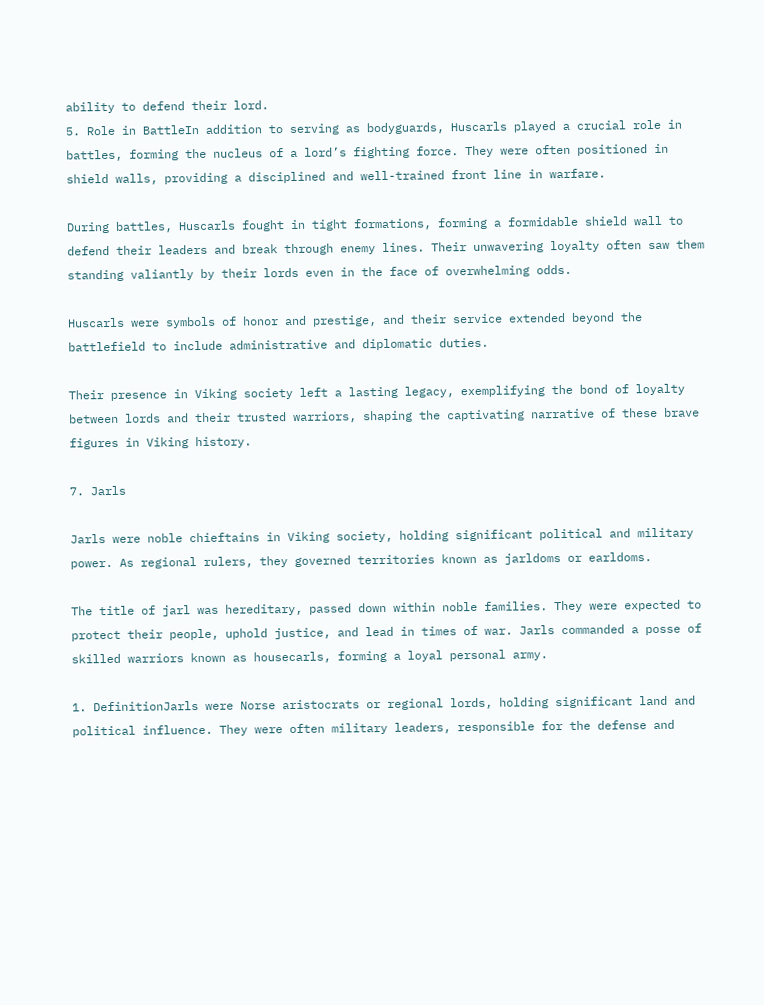ability to defend their lord.
5. Role in BattleIn addition to serving as bodyguards, Huscarls played a crucial role in battles, forming the nucleus of a lord’s fighting force. They were often positioned in shield walls, providing a disciplined and well-trained front line in warfare.

During battles, Huscarls fought in tight formations, forming a formidable shield wall to defend their leaders and break through enemy lines. Their unwavering loyalty often saw them standing valiantly by their lords even in the face of overwhelming odds.

Huscarls were symbols of honor and prestige, and their service extended beyond the battlefield to include administrative and diplomatic duties.

Their presence in Viking society left a lasting legacy, exemplifying the bond of loyalty between lords and their trusted warriors, shaping the captivating narrative of these brave figures in Viking history.

7. Jarls

Jarls were noble chieftains in Viking society, holding significant political and military power. As regional rulers, they governed territories known as jarldoms or earldoms.

The title of jarl was hereditary, passed down within noble families. They were expected to protect their people, uphold justice, and lead in times of war. Jarls commanded a posse of skilled warriors known as housecarls, forming a loyal personal army.

1. DefinitionJarls were Norse aristocrats or regional lords, holding significant land and political influence. They were often military leaders, responsible for the defense and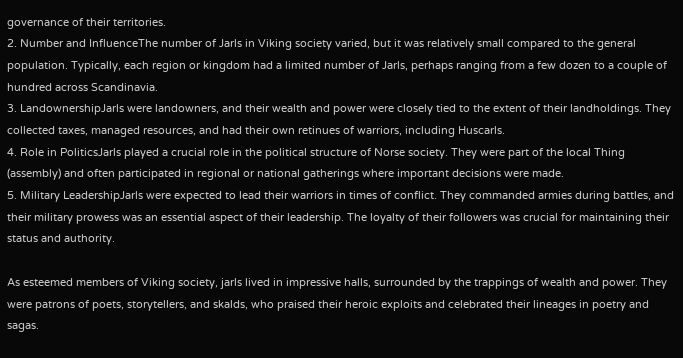governance of their territories.
2. Number and InfluenceThe number of Jarls in Viking society varied, but it was relatively small compared to the general population. Typically, each region or kingdom had a limited number of Jarls, perhaps ranging from a few dozen to a couple of hundred across Scandinavia.
3. LandownershipJarls were landowners, and their wealth and power were closely tied to the extent of their landholdings. They collected taxes, managed resources, and had their own retinues of warriors, including Huscarls.
4. Role in PoliticsJarls played a crucial role in the political structure of Norse society. They were part of the local Thing (assembly) and often participated in regional or national gatherings where important decisions were made.
5. Military LeadershipJarls were expected to lead their warriors in times of conflict. They commanded armies during battles, and their military prowess was an essential aspect of their leadership. The loyalty of their followers was crucial for maintaining their status and authority.

As esteemed members of Viking society, jarls lived in impressive halls, surrounded by the trappings of wealth and power. They were patrons of poets, storytellers, and skalds, who praised their heroic exploits and celebrated their lineages in poetry and sagas.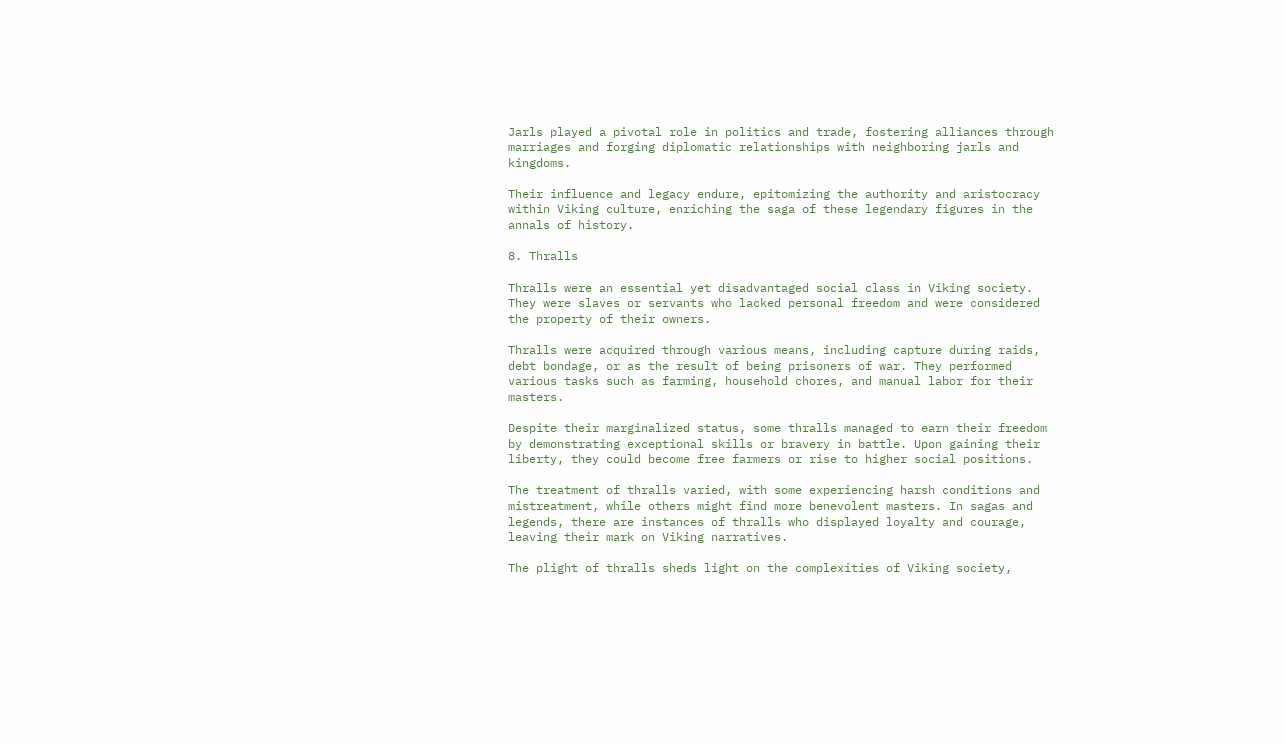Jarls played a pivotal role in politics and trade, fostering alliances through marriages and forging diplomatic relationships with neighboring jarls and kingdoms.

Their influence and legacy endure, epitomizing the authority and aristocracy within Viking culture, enriching the saga of these legendary figures in the annals of history.

8. Thralls

Thralls were an essential yet disadvantaged social class in Viking society. They were slaves or servants who lacked personal freedom and were considered the property of their owners.

Thralls were acquired through various means, including capture during raids, debt bondage, or as the result of being prisoners of war. They performed various tasks such as farming, household chores, and manual labor for their masters.

Despite their marginalized status, some thralls managed to earn their freedom by demonstrating exceptional skills or bravery in battle. Upon gaining their liberty, they could become free farmers or rise to higher social positions.

The treatment of thralls varied, with some experiencing harsh conditions and mistreatment, while others might find more benevolent masters. In sagas and legends, there are instances of thralls who displayed loyalty and courage, leaving their mark on Viking narratives.

The plight of thralls sheds light on the complexities of Viking society,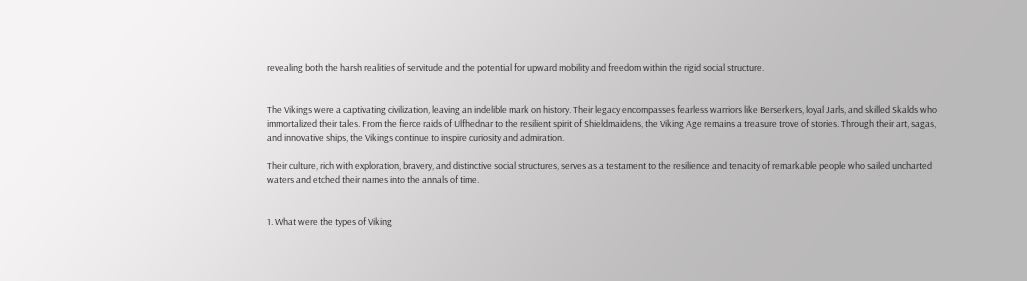revealing both the harsh realities of servitude and the potential for upward mobility and freedom within the rigid social structure.


The Vikings were a captivating civilization, leaving an indelible mark on history. Their legacy encompasses fearless warriors like Berserkers, loyal Jarls, and skilled Skalds who immortalized their tales. From the fierce raids of Ulfhednar to the resilient spirit of Shieldmaidens, the Viking Age remains a treasure trove of stories. Through their art, sagas, and innovative ships, the Vikings continue to inspire curiosity and admiration.

Their culture, rich with exploration, bravery, and distinctive social structures, serves as a testament to the resilience and tenacity of remarkable people who sailed uncharted waters and etched their names into the annals of time.


1. What were the types of Viking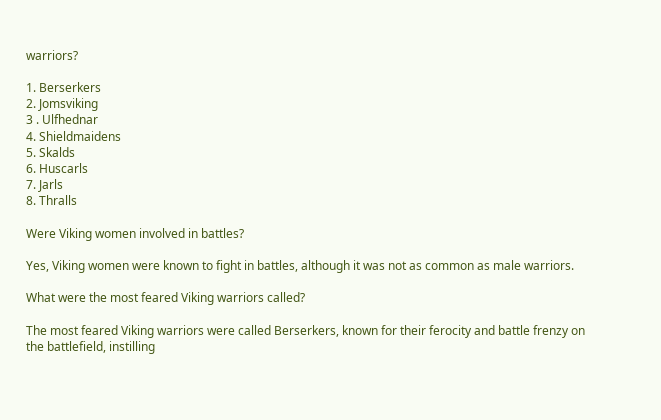warriors?

1. Berserkers
2. Jomsviking
3 . Ulfhednar
4. Shieldmaidens
5. Skalds
6. Huscarls
7. Jarls
8. Thralls

Were Viking women involved in battles?

Yes, Viking women were known to fight in battles, although it was not as common as male warriors.

What were the most feared Viking warriors called?

The most feared Viking warriors were called Berserkers, known for their ferocity and battle frenzy on the battlefield, instilling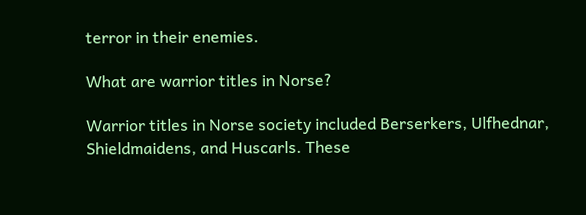terror in their enemies.

What are warrior titles in Norse?

Warrior titles in Norse society included Berserkers, Ulfhednar, Shieldmaidens, and Huscarls. These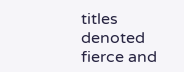titles denoted fierce and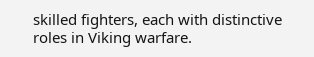skilled fighters, each with distinctive roles in Viking warfare.